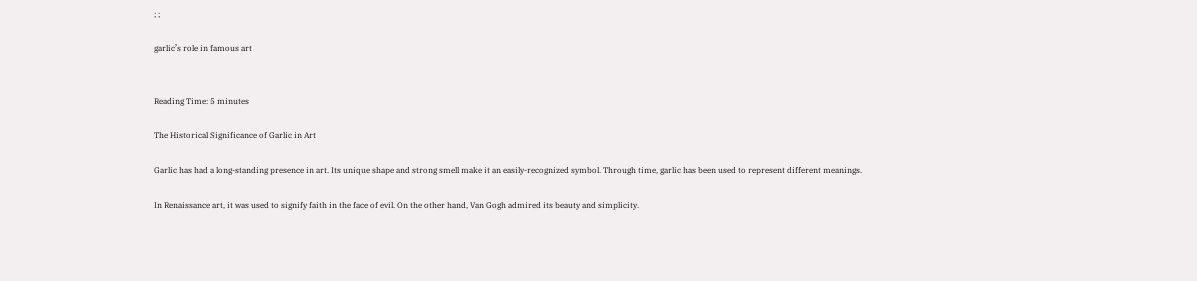; ;

garlic’s role in famous art


Reading Time: 5 minutes

The Historical Significance of Garlic in Art

Garlic has had a long-standing presence in art. Its unique shape and strong smell make it an easily-recognized symbol. Through time, garlic has been used to represent different meanings.

In Renaissance art, it was used to signify faith in the face of evil. On the other hand, Van Gogh admired its beauty and simplicity.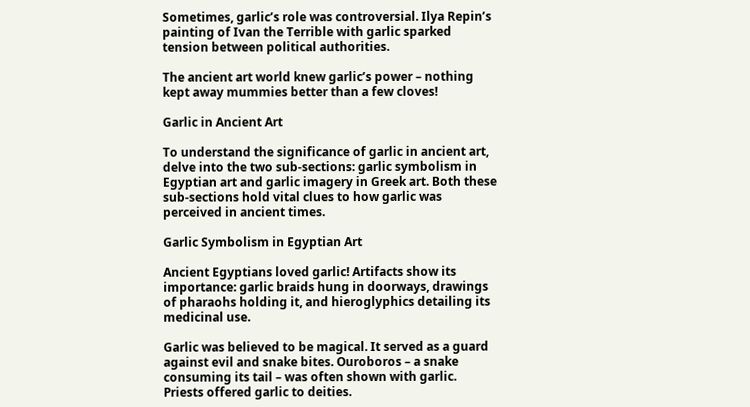Sometimes, garlic’s role was controversial. Ilya Repin’s painting of Ivan the Terrible with garlic sparked tension between political authorities.

The ancient art world knew garlic’s power – nothing kept away mummies better than a few cloves!

Garlic in Ancient Art

To understand the significance of garlic in ancient art, delve into the two sub-sections: garlic symbolism in Egyptian art and garlic imagery in Greek art. Both these sub-sections hold vital clues to how garlic was perceived in ancient times.

Garlic Symbolism in Egyptian Art

Ancient Egyptians loved garlic! Artifacts show its importance: garlic braids hung in doorways, drawings of pharaohs holding it, and hieroglyphics detailing its medicinal use.

Garlic was believed to be magical. It served as a guard against evil and snake bites. Ouroboros – a snake consuming its tail – was often shown with garlic. Priests offered garlic to deities.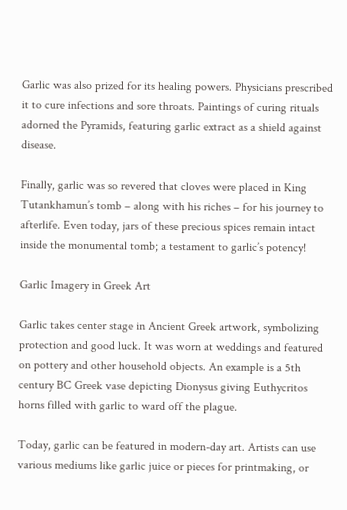Garlic was also prized for its healing powers. Physicians prescribed it to cure infections and sore throats. Paintings of curing rituals adorned the Pyramids, featuring garlic extract as a shield against disease.

Finally, garlic was so revered that cloves were placed in King Tutankhamun’s tomb – along with his riches – for his journey to afterlife. Even today, jars of these precious spices remain intact inside the monumental tomb; a testament to garlic’s potency!

Garlic Imagery in Greek Art

Garlic takes center stage in Ancient Greek artwork, symbolizing protection and good luck. It was worn at weddings and featured on pottery and other household objects. An example is a 5th century BC Greek vase depicting Dionysus giving Euthycritos horns filled with garlic to ward off the plague.

Today, garlic can be featured in modern-day art. Artists can use various mediums like garlic juice or pieces for printmaking, or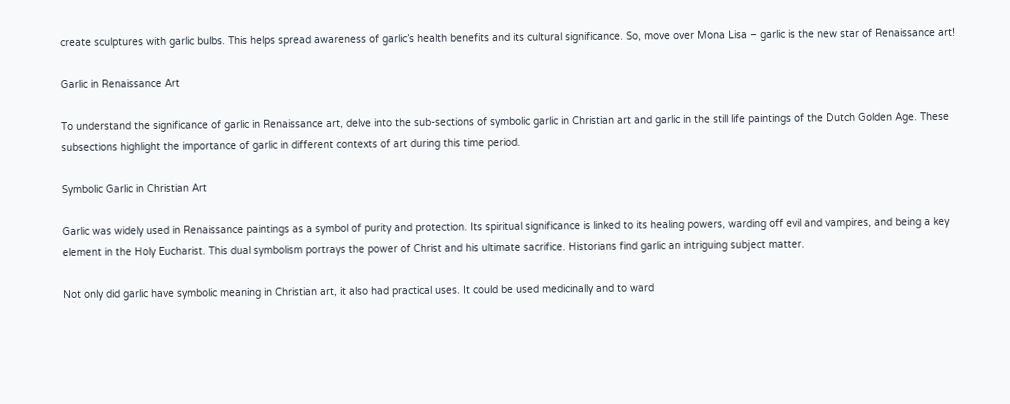create sculptures with garlic bulbs. This helps spread awareness of garlic’s health benefits and its cultural significance. So, move over Mona Lisa – garlic is the new star of Renaissance art!

Garlic in Renaissance Art

To understand the significance of garlic in Renaissance art, delve into the sub-sections of symbolic garlic in Christian art and garlic in the still life paintings of the Dutch Golden Age. These subsections highlight the importance of garlic in different contexts of art during this time period.

Symbolic Garlic in Christian Art

Garlic was widely used in Renaissance paintings as a symbol of purity and protection. Its spiritual significance is linked to its healing powers, warding off evil and vampires, and being a key element in the Holy Eucharist. This dual symbolism portrays the power of Christ and his ultimate sacrifice. Historians find garlic an intriguing subject matter.

Not only did garlic have symbolic meaning in Christian art, it also had practical uses. It could be used medicinally and to ward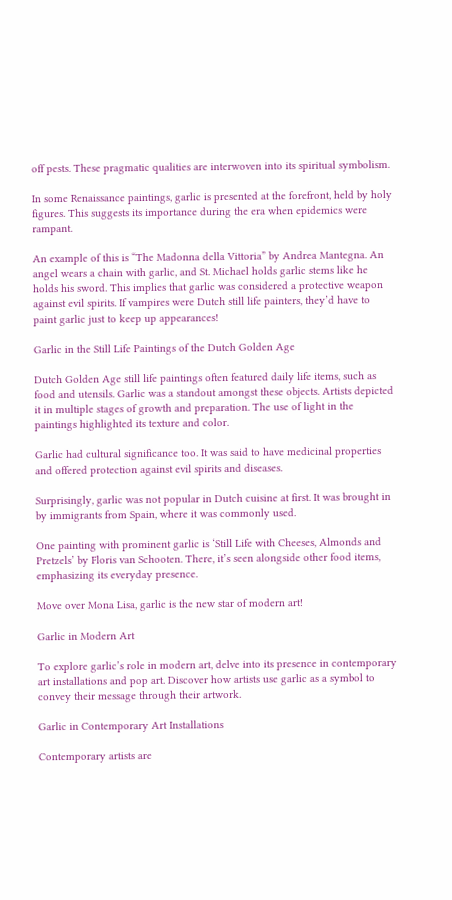off pests. These pragmatic qualities are interwoven into its spiritual symbolism.

In some Renaissance paintings, garlic is presented at the forefront, held by holy figures. This suggests its importance during the era when epidemics were rampant.

An example of this is “The Madonna della Vittoria” by Andrea Mantegna. An angel wears a chain with garlic, and St. Michael holds garlic stems like he holds his sword. This implies that garlic was considered a protective weapon against evil spirits. If vampires were Dutch still life painters, they’d have to paint garlic just to keep up appearances!

Garlic in the Still Life Paintings of the Dutch Golden Age

Dutch Golden Age still life paintings often featured daily life items, such as food and utensils. Garlic was a standout amongst these objects. Artists depicted it in multiple stages of growth and preparation. The use of light in the paintings highlighted its texture and color.

Garlic had cultural significance too. It was said to have medicinal properties and offered protection against evil spirits and diseases.

Surprisingly, garlic was not popular in Dutch cuisine at first. It was brought in by immigrants from Spain, where it was commonly used.

One painting with prominent garlic is ‘Still Life with Cheeses, Almonds and Pretzels’ by Floris van Schooten. There, it’s seen alongside other food items, emphasizing its everyday presence.

Move over Mona Lisa, garlic is the new star of modern art!

Garlic in Modern Art

To explore garlic’s role in modern art, delve into its presence in contemporary art installations and pop art. Discover how artists use garlic as a symbol to convey their message through their artwork.

Garlic in Contemporary Art Installations

Contemporary artists are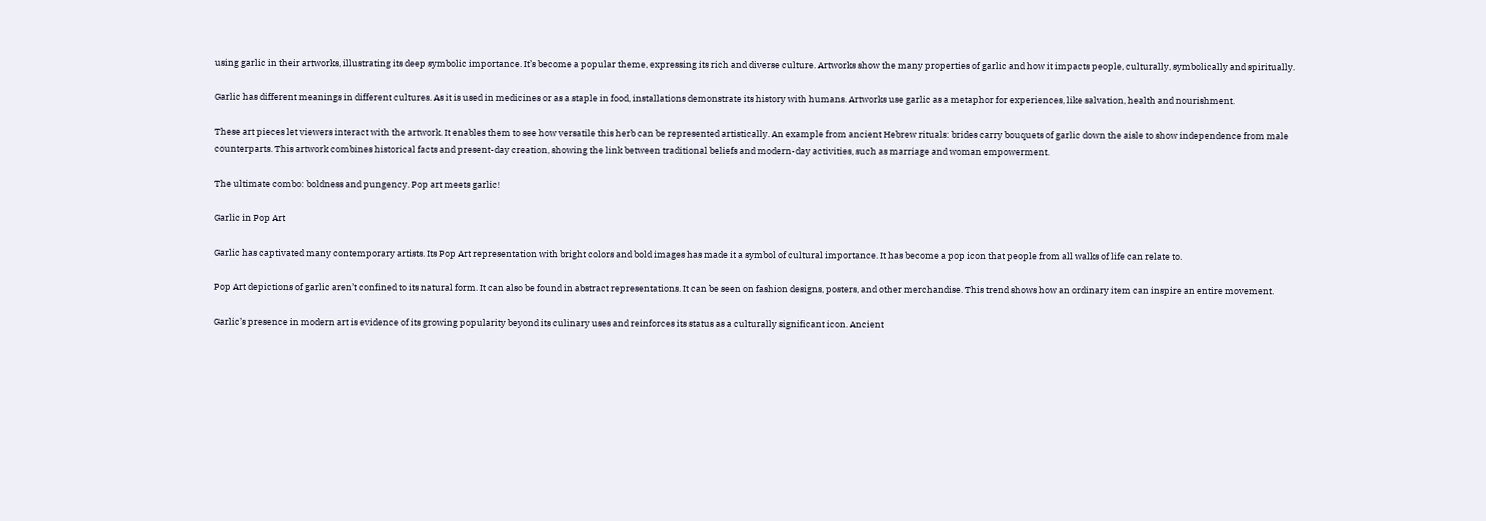using garlic in their artworks, illustrating its deep symbolic importance. It’s become a popular theme, expressing its rich and diverse culture. Artworks show the many properties of garlic and how it impacts people, culturally, symbolically and spiritually.

Garlic has different meanings in different cultures. As it is used in medicines or as a staple in food, installations demonstrate its history with humans. Artworks use garlic as a metaphor for experiences, like salvation, health and nourishment.

These art pieces let viewers interact with the artwork. It enables them to see how versatile this herb can be represented artistically. An example from ancient Hebrew rituals: brides carry bouquets of garlic down the aisle to show independence from male counterparts. This artwork combines historical facts and present-day creation, showing the link between traditional beliefs and modern-day activities, such as marriage and woman empowerment.

The ultimate combo: boldness and pungency. Pop art meets garlic!

Garlic in Pop Art

Garlic has captivated many contemporary artists. Its Pop Art representation with bright colors and bold images has made it a symbol of cultural importance. It has become a pop icon that people from all walks of life can relate to.

Pop Art depictions of garlic aren’t confined to its natural form. It can also be found in abstract representations. It can be seen on fashion designs, posters, and other merchandise. This trend shows how an ordinary item can inspire an entire movement.

Garlic’s presence in modern art is evidence of its growing popularity beyond its culinary uses and reinforces its status as a culturally significant icon. Ancient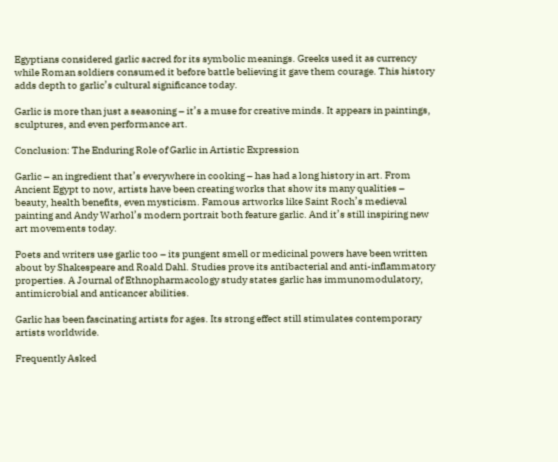Egyptians considered garlic sacred for its symbolic meanings. Greeks used it as currency while Roman soldiers consumed it before battle believing it gave them courage. This history adds depth to garlic’s cultural significance today.

Garlic is more than just a seasoning – it’s a muse for creative minds. It appears in paintings, sculptures, and even performance art.

Conclusion: The Enduring Role of Garlic in Artistic Expression

Garlic – an ingredient that’s everywhere in cooking – has had a long history in art. From Ancient Egypt to now, artists have been creating works that show its many qualities – beauty, health benefits, even mysticism. Famous artworks like Saint Roch’s medieval painting and Andy Warhol’s modern portrait both feature garlic. And it’s still inspiring new art movements today.

Poets and writers use garlic too – its pungent smell or medicinal powers have been written about by Shakespeare and Roald Dahl. Studies prove its antibacterial and anti-inflammatory properties. A Journal of Ethnopharmacology study states garlic has immunomodulatory, antimicrobial and anticancer abilities.

Garlic has been fascinating artists for ages. Its strong effect still stimulates contemporary artists worldwide.

Frequently Asked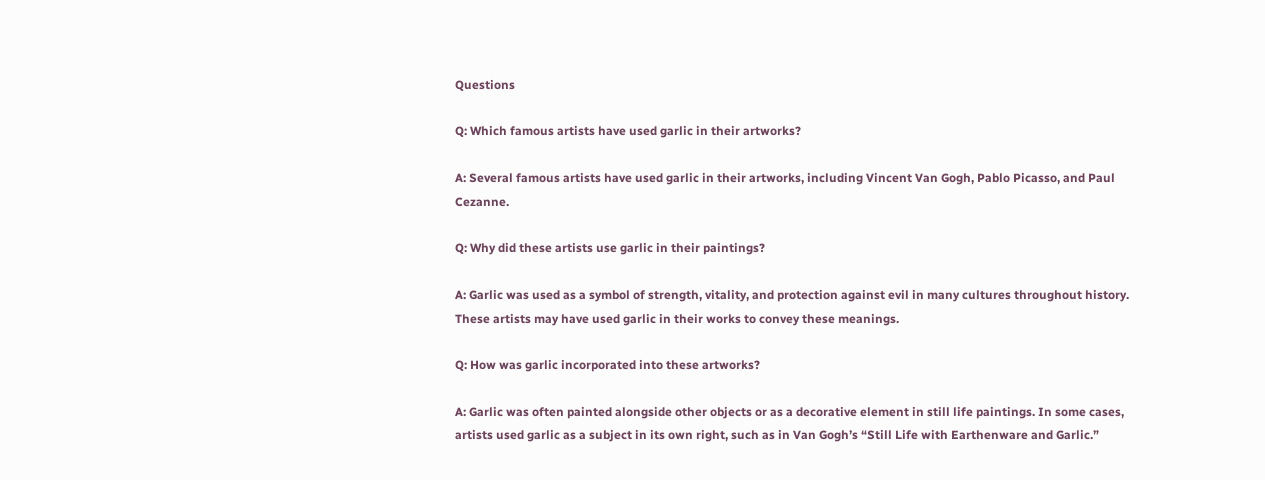Questions

Q: Which famous artists have used garlic in their artworks?

A: Several famous artists have used garlic in their artworks, including Vincent Van Gogh, Pablo Picasso, and Paul Cezanne.

Q: Why did these artists use garlic in their paintings?

A: Garlic was used as a symbol of strength, vitality, and protection against evil in many cultures throughout history. These artists may have used garlic in their works to convey these meanings.

Q: How was garlic incorporated into these artworks?

A: Garlic was often painted alongside other objects or as a decorative element in still life paintings. In some cases, artists used garlic as a subject in its own right, such as in Van Gogh’s “Still Life with Earthenware and Garlic.”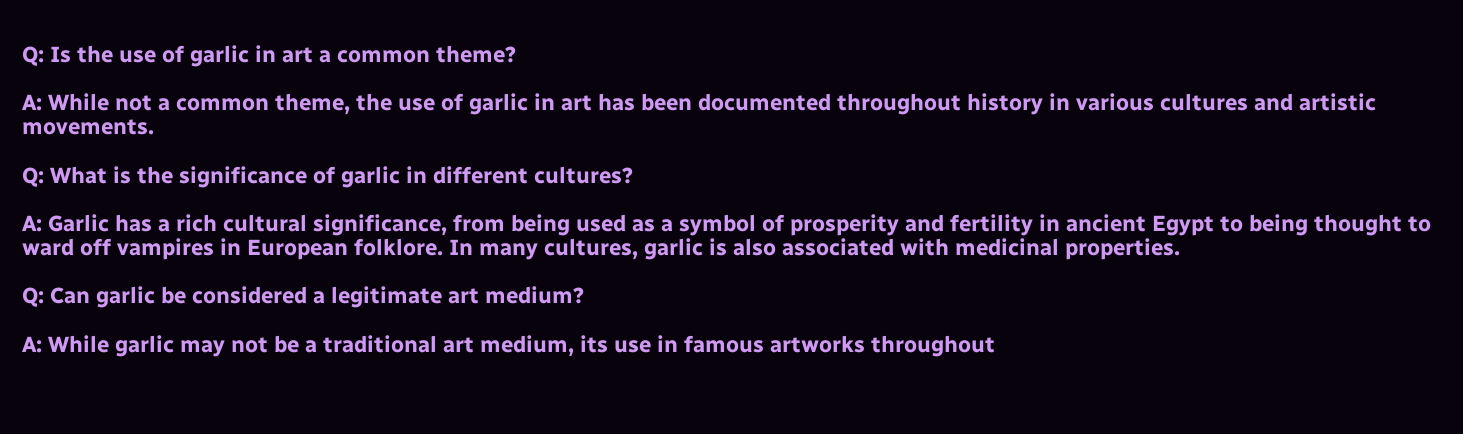Q: Is the use of garlic in art a common theme?

A: While not a common theme, the use of garlic in art has been documented throughout history in various cultures and artistic movements.

Q: What is the significance of garlic in different cultures?

A: Garlic has a rich cultural significance, from being used as a symbol of prosperity and fertility in ancient Egypt to being thought to ward off vampires in European folklore. In many cultures, garlic is also associated with medicinal properties.

Q: Can garlic be considered a legitimate art medium?

A: While garlic may not be a traditional art medium, its use in famous artworks throughout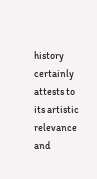history certainly attests to its artistic relevance and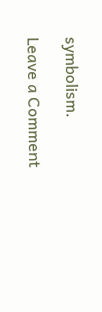symbolism.

Leave a Comment